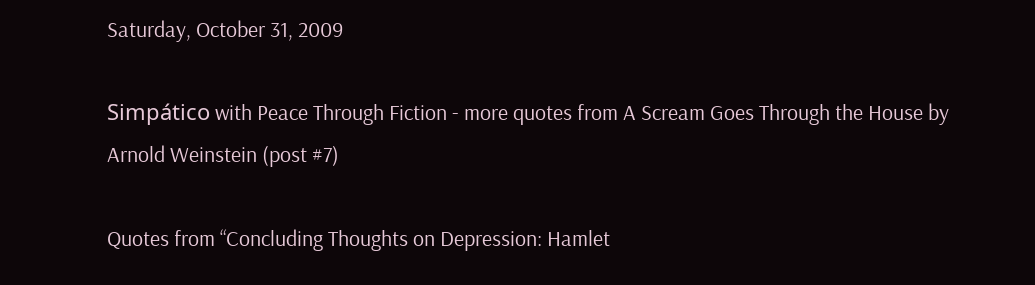Saturday, October 31, 2009

Simpático with Peace Through Fiction - more quotes from A Scream Goes Through the House by Arnold Weinstein (post #7)

Quotes from “Concluding Thoughts on Depression: Hamlet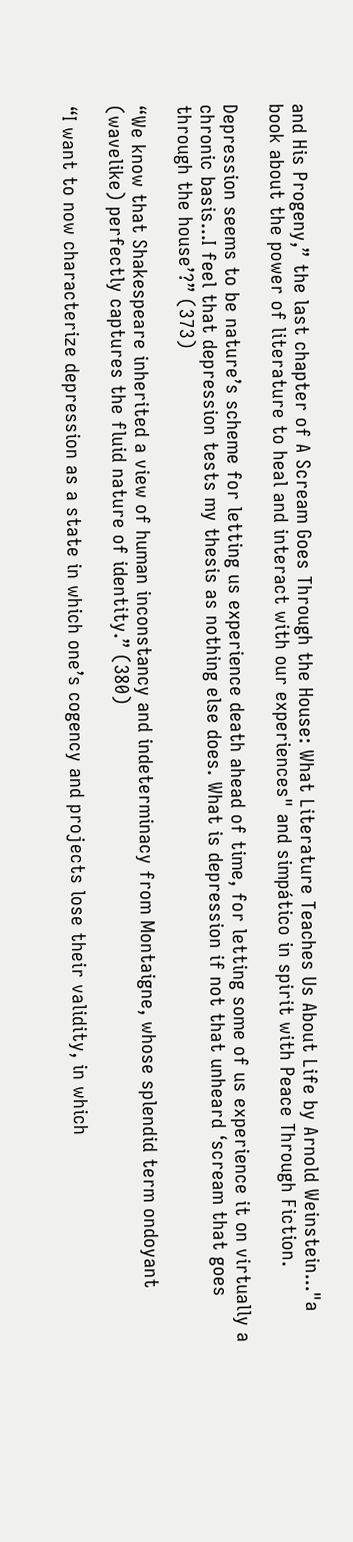and His Progeny,” the last chapter of A Scream Goes Through the House: What Literature Teaches Us About Life by Arnold Weinstein..."a book about the power of literature to heal and interact with our experiences" and simpático in spirit with Peace Through Fiction.

Depression seems to be nature’s scheme for letting us experience death ahead of time, for letting some of us experience it on virtually a chronic basis...I feel that depression tests my thesis as nothing else does. What is depression if not that unheard ‘scream that goes through the house’?” (373)

“We know that Shakespeare inherited a view of human inconstancy and indeterminacy from Montaigne, whose splendid term ondoyant (wavelike) perfectly captures the fluid nature of identity.” (380)

“I want to now characterize depression as a state in which one’s cogency and projects lose their validity, in which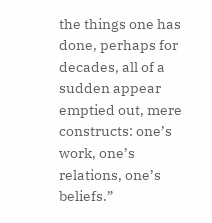the things one has done, perhaps for decades, all of a sudden appear emptied out, mere constructs: one’s work, one’s relations, one’s beliefs.”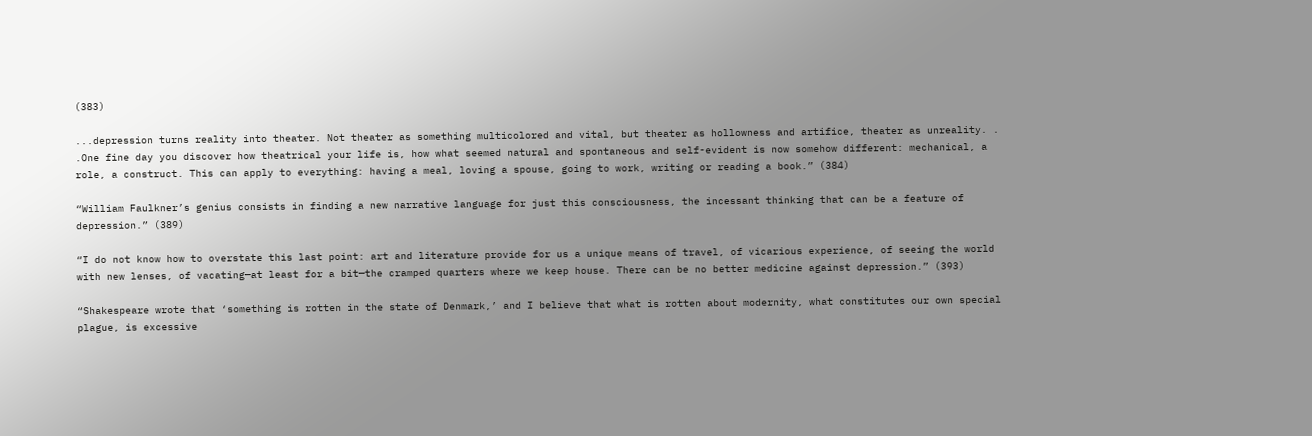(383)

...depression turns reality into theater. Not theater as something multicolored and vital, but theater as hollowness and artifice, theater as unreality. . .One fine day you discover how theatrical your life is, how what seemed natural and spontaneous and self-evident is now somehow different: mechanical, a role, a construct. This can apply to everything: having a meal, loving a spouse, going to work, writing or reading a book.” (384)

“William Faulkner’s genius consists in finding a new narrative language for just this consciousness, the incessant thinking that can be a feature of depression.” (389)

“I do not know how to overstate this last point: art and literature provide for us a unique means of travel, of vicarious experience, of seeing the world with new lenses, of vacating—at least for a bit—the cramped quarters where we keep house. There can be no better medicine against depression.” (393)

“Shakespeare wrote that ‘something is rotten in the state of Denmark,’ and I believe that what is rotten about modernity, what constitutes our own special plague, is excessive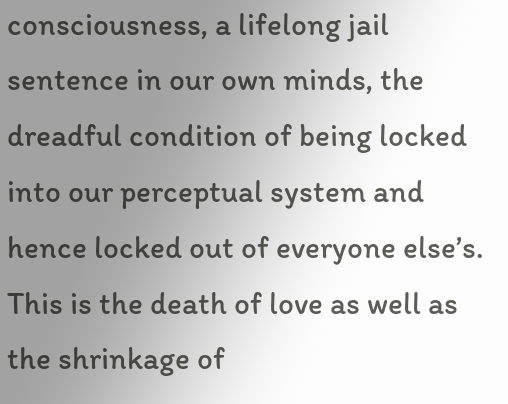consciousness, a lifelong jail sentence in our own minds, the dreadful condition of being locked into our perceptual system and hence locked out of everyone else’s. This is the death of love as well as the shrinkage of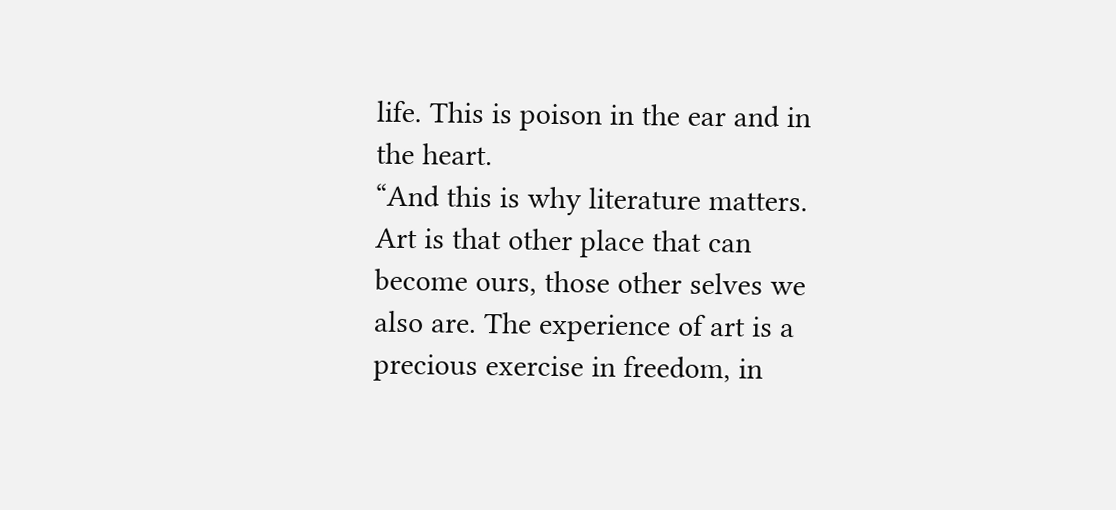life. This is poison in the ear and in the heart.
“And this is why literature matters. Art is that other place that can become ours, those other selves we also are. The experience of art is a precious exercise in freedom, in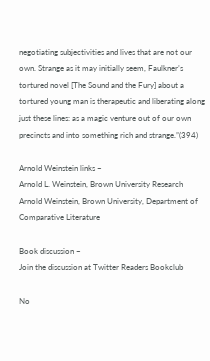negotiating subjectivities and lives that are not our own. Strange as it may initially seem, Faulkner’s tortured novel [The Sound and the Fury] about a tortured young man is therapeutic and liberating along just these lines: as a magic venture out of our own precincts and into something rich and strange.”(394)

Arnold Weinstein links ~
Arnold L. Weinstein, Brown University Research
Arnold Weinstein, Brown University, Department of Comparative Literature

Book discussion ~
Join the discussion at Twitter Readers Bookclub

No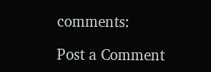comments:

Post a Comment